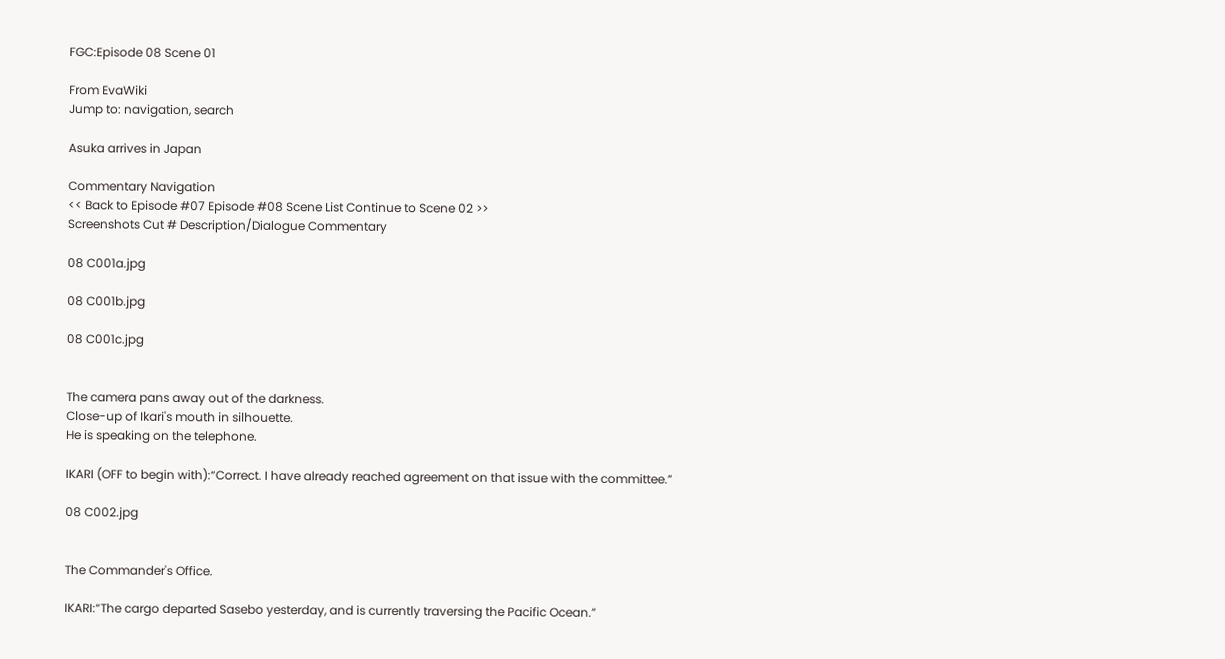FGC:Episode 08 Scene 01

From EvaWiki
Jump to: navigation, search

Asuka arrives in Japan

Commentary Navigation
<< Back to Episode #07 Episode #08 Scene List Continue to Scene 02 >>
Screenshots Cut # Description/Dialogue Commentary

08 C001a.jpg

08 C001b.jpg

08 C001c.jpg


The camera pans away out of the darkness.
Close-up of Ikari's mouth in silhouette.
He is speaking on the telephone.

IKARI (OFF to begin with):“Correct. I have already reached agreement on that issue with the committee.”

08 C002.jpg


The Commander's Office.

IKARI:“The cargo departed Sasebo yesterday, and is currently traversing the Pacific Ocean.”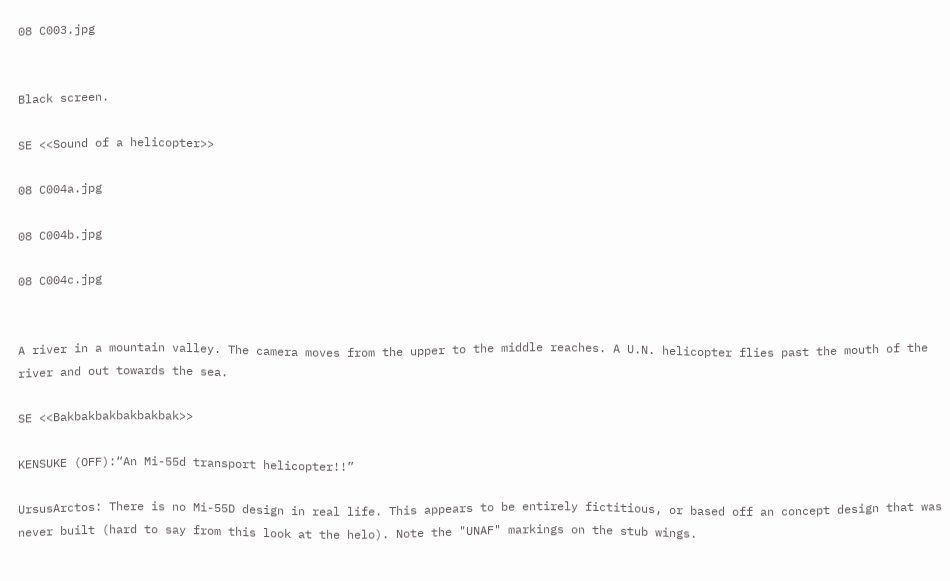08 C003.jpg


Black screen.

SE <<Sound of a helicopter>>

08 C004a.jpg

08 C004b.jpg

08 C004c.jpg


A river in a mountain valley. The camera moves from the upper to the middle reaches. A U.N. helicopter flies past the mouth of the river and out towards the sea.

SE <<Bakbakbakbakbakbak>>

KENSUKE (OFF):“An Mi-55d transport helicopter!!”

UrsusArctos: There is no Mi-55D design in real life. This appears to be entirely fictitious, or based off an concept design that was never built (hard to say from this look at the helo). Note the "UNAF" markings on the stub wings.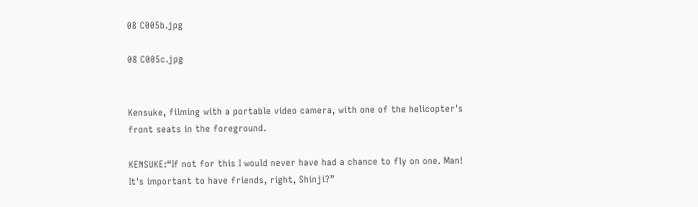08 C005b.jpg

08 C005c.jpg


Kensuke, filming with a portable video camera, with one of the helicopter's front seats in the foreground.

KENSUKE:“If not for this I would never have had a chance to fly on one. Man! It's important to have friends, right, Shinji?”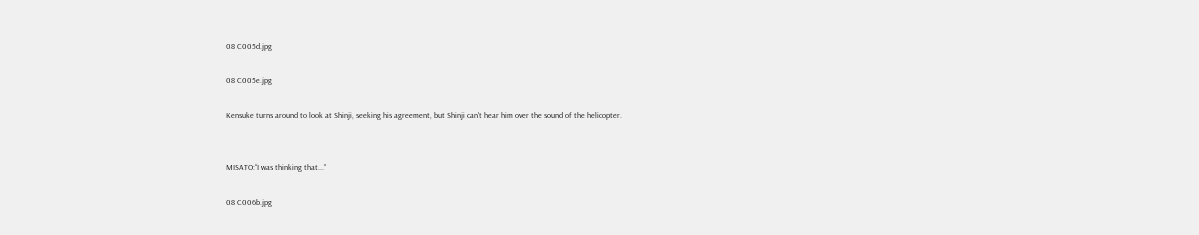08 C005d.jpg

08 C005e.jpg

Kensuke turns around to look at Shinji, seeking his agreement, but Shinji can't hear him over the sound of the helicopter.


MISATO:“I was thinking that...”

08 C006b.jpg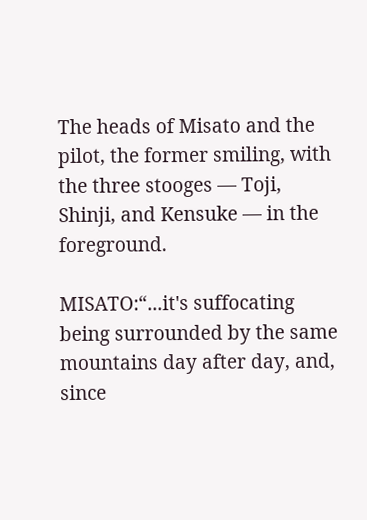The heads of Misato and the pilot, the former smiling, with the three stooges — Toji, Shinji, and Kensuke — in the foreground.

MISATO:“...it's suffocating being surrounded by the same mountains day after day, and, since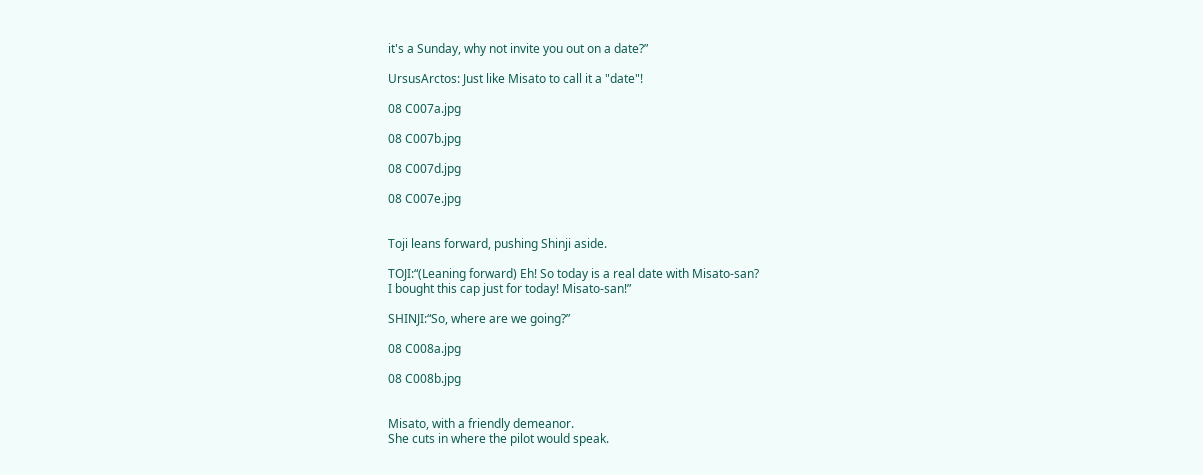it's a Sunday, why not invite you out on a date?”

UrsusArctos: Just like Misato to call it a "date"!

08 C007a.jpg

08 C007b.jpg

08 C007d.jpg

08 C007e.jpg


Toji leans forward, pushing Shinji aside.

TOJI:“(Leaning forward) Eh! So today is a real date with Misato-san?
I bought this cap just for today! Misato-san!”

SHINJI:“So, where are we going?”

08 C008a.jpg

08 C008b.jpg


Misato, with a friendly demeanor.
She cuts in where the pilot would speak.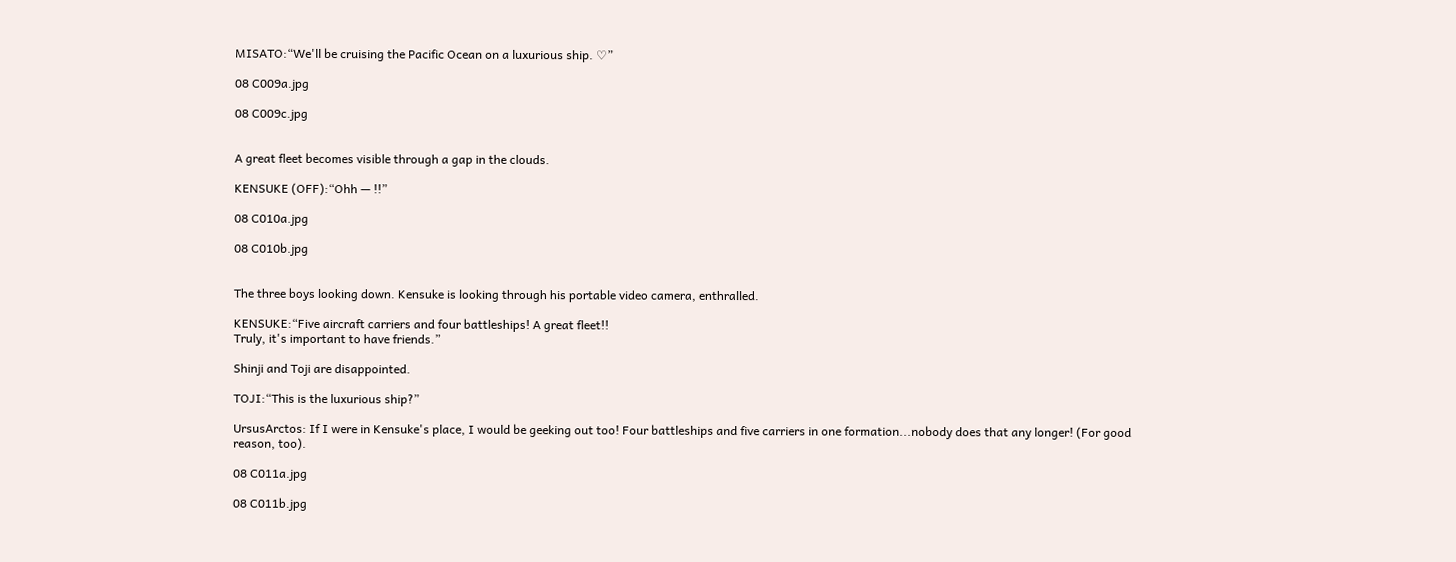MISATO:“We'll be cruising the Pacific Ocean on a luxurious ship. ♡”

08 C009a.jpg

08 C009c.jpg


A great fleet becomes visible through a gap in the clouds.

KENSUKE (OFF):“Ohh — !!”

08 C010a.jpg

08 C010b.jpg


The three boys looking down. Kensuke is looking through his portable video camera, enthralled.

KENSUKE:“Five aircraft carriers and four battleships! A great fleet!!
Truly, it's important to have friends.”

Shinji and Toji are disappointed.

TOJI:“This is the luxurious ship?”

UrsusArctos: If I were in Kensuke's place, I would be geeking out too! Four battleships and five carriers in one formation...nobody does that any longer! (For good reason, too).

08 C011a.jpg

08 C011b.jpg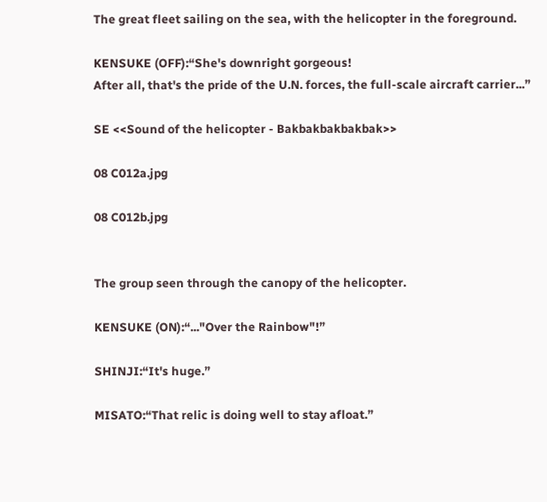The great fleet sailing on the sea, with the helicopter in the foreground.

KENSUKE (OFF):“She's downright gorgeous!
After all, that's the pride of the U.N. forces, the full-scale aircraft carrier...”

SE <<Sound of the helicopter - Bakbakbakbakbak>>

08 C012a.jpg

08 C012b.jpg


The group seen through the canopy of the helicopter.

KENSUKE (ON):“..."Over the Rainbow"!”

SHINJI:“It's huge.”

MISATO:“That relic is doing well to stay afloat.”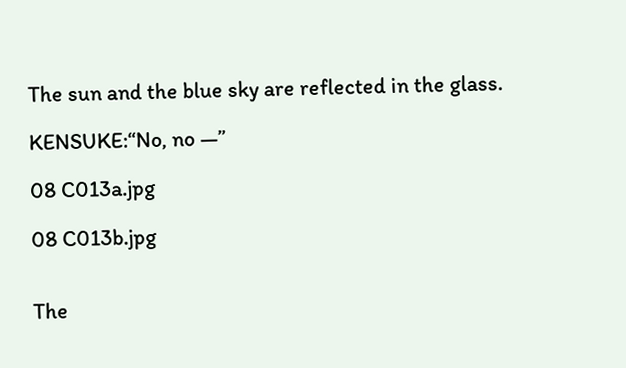The sun and the blue sky are reflected in the glass.

KENSUKE:“No, no —”

08 C013a.jpg

08 C013b.jpg


The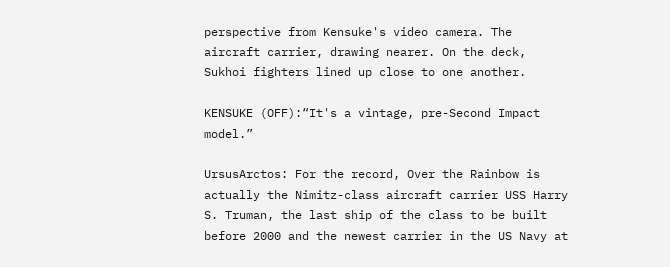perspective from Kensuke's video camera. The aircraft carrier, drawing nearer. On the deck, Sukhoi fighters lined up close to one another.

KENSUKE (OFF):“It's a vintage, pre-Second Impact model.”

UrsusArctos: For the record, Over the Rainbow is actually the Nimitz-class aircraft carrier USS Harry S. Truman, the last ship of the class to be built before 2000 and the newest carrier in the US Navy at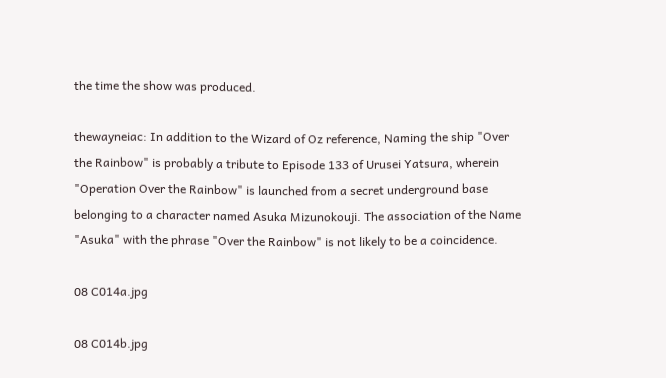the time the show was produced.

thewayneiac: In addition to the Wizard of Oz reference, Naming the ship "Over the Rainbow" is probably a tribute to Episode 133 of Urusei Yatsura, wherein "Operation Over the Rainbow" is launched from a secret underground base belonging to a character named Asuka Mizunokouji. The association of the Name "Asuka" with the phrase "Over the Rainbow" is not likely to be a coincidence.

08 C014a.jpg

08 C014b.jpg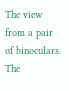The view from a pair of binoculars. The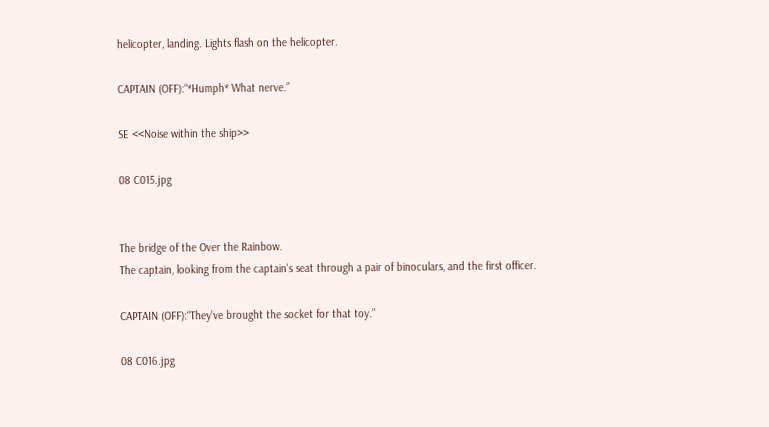helicopter, landing. Lights flash on the helicopter.

CAPTAIN (OFF):“*Humph* What nerve.”

SE <<Noise within the ship>>

08 C015.jpg


The bridge of the Over the Rainbow.
The captain, looking from the captain's seat through a pair of binoculars, and the first officer.

CAPTAIN (OFF):“They've brought the socket for that toy.”

08 C016.jpg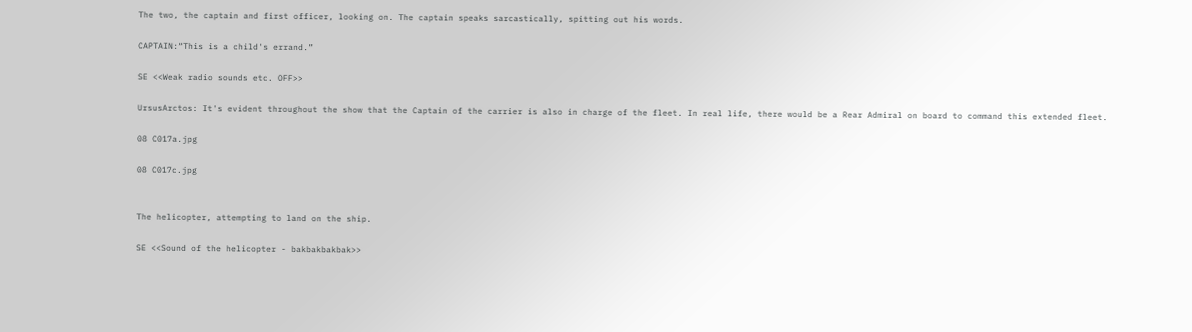The two, the captain and first officer, looking on. The captain speaks sarcastically, spitting out his words.

CAPTAIN:“This is a child's errand.”

SE <<Weak radio sounds etc. OFF>>

UrsusArctos: It's evident throughout the show that the Captain of the carrier is also in charge of the fleet. In real life, there would be a Rear Admiral on board to command this extended fleet.

08 C017a.jpg

08 C017c.jpg


The helicopter, attempting to land on the ship.

SE <<Sound of the helicopter - bakbakbakbak>>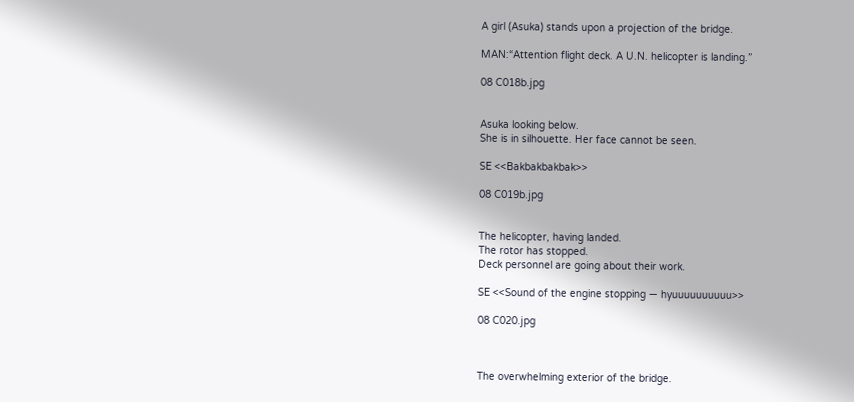A girl (Asuka) stands upon a projection of the bridge.

MAN:“Attention flight deck. A U.N. helicopter is landing.”

08 C018b.jpg


Asuka looking below.
She is in silhouette. Her face cannot be seen.

SE <<Bakbakbakbak>>

08 C019b.jpg


The helicopter, having landed.
The rotor has stopped.
Deck personnel are going about their work.

SE <<Sound of the engine stopping — hyuuuuuuuuuu>>

08 C020.jpg



The overwhelming exterior of the bridge.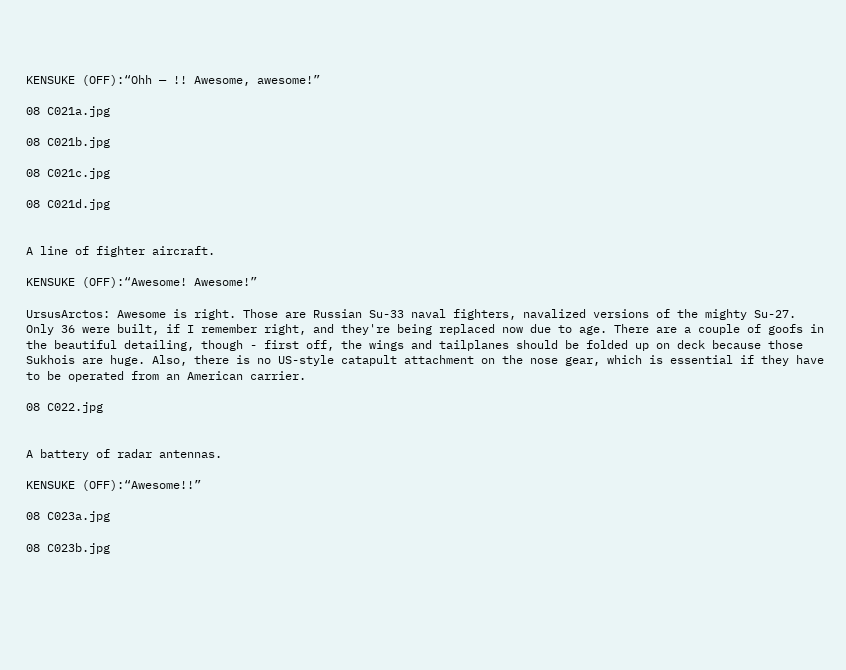KENSUKE (OFF):“Ohh — !! Awesome, awesome!”

08 C021a.jpg

08 C021b.jpg

08 C021c.jpg

08 C021d.jpg


A line of fighter aircraft.

KENSUKE (OFF):“Awesome! Awesome!”

UrsusArctos: Awesome is right. Those are Russian Su-33 naval fighters, navalized versions of the mighty Su-27. Only 36 were built, if I remember right, and they're being replaced now due to age. There are a couple of goofs in the beautiful detailing, though - first off, the wings and tailplanes should be folded up on deck because those Sukhois are huge. Also, there is no US-style catapult attachment on the nose gear, which is essential if they have to be operated from an American carrier.

08 C022.jpg


A battery of radar antennas.

KENSUKE (OFF):“Awesome!!”

08 C023a.jpg

08 C023b.jpg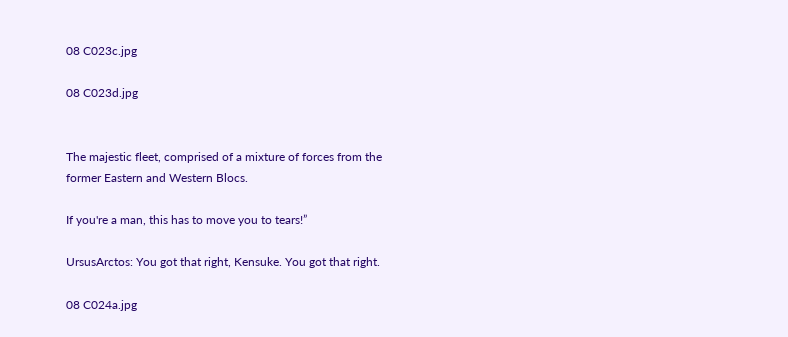08 C023c.jpg

08 C023d.jpg


The majestic fleet, comprised of a mixture of forces from the former Eastern and Western Blocs.

If you're a man, this has to move you to tears!”

UrsusArctos: You got that right, Kensuke. You got that right.

08 C024a.jpg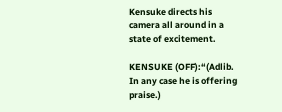Kensuke directs his camera all around in a state of excitement.

KENSUKE (OFF):“(Adlib. In any case he is offering praise.)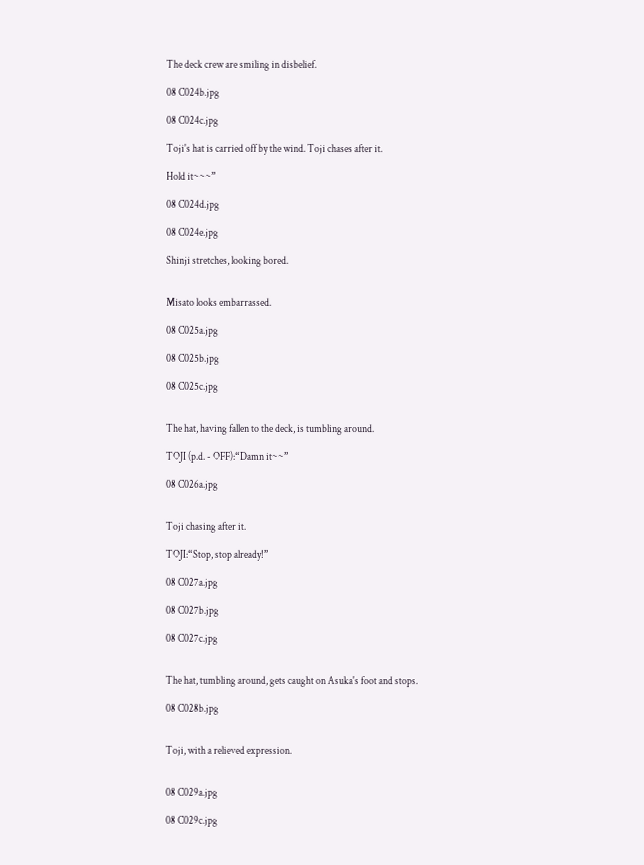The deck crew are smiling in disbelief.

08 C024b.jpg

08 C024c.jpg

Toji's hat is carried off by the wind. Toji chases after it.

Hold it~~~”

08 C024d.jpg

08 C024e.jpg

Shinji stretches, looking bored.


Misato looks embarrassed.

08 C025a.jpg

08 C025b.jpg

08 C025c.jpg


The hat, having fallen to the deck, is tumbling around.

TOJI (p.d. - OFF):“Damn it~~”

08 C026a.jpg


Toji chasing after it.

TOJI:“Stop, stop already!”

08 C027a.jpg

08 C027b.jpg

08 C027c.jpg


The hat, tumbling around, gets caught on Asuka's foot and stops.

08 C028b.jpg


Toji, with a relieved expression.


08 C029a.jpg

08 C029c.jpg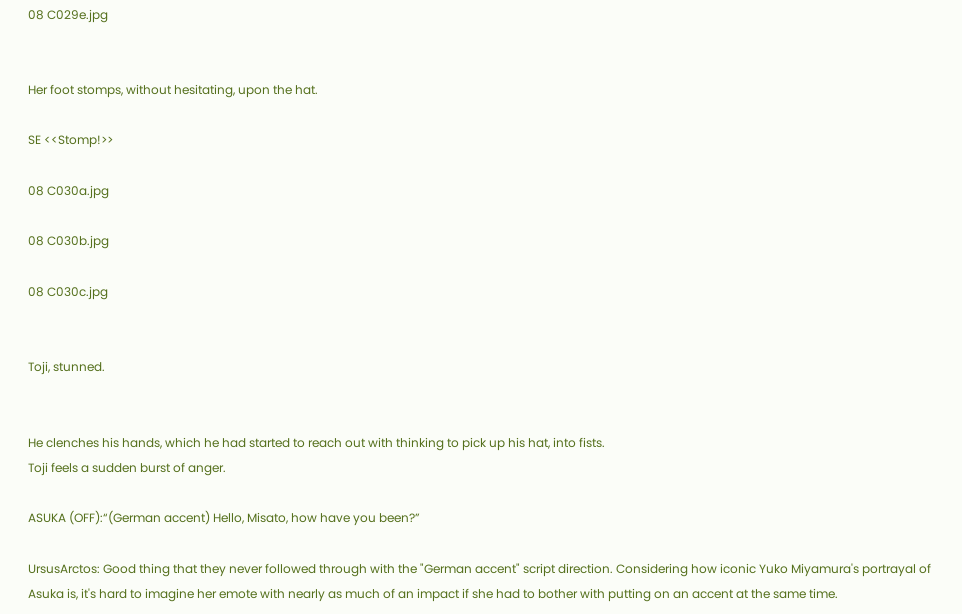08 C029e.jpg


Her foot stomps, without hesitating, upon the hat.

SE <<Stomp!>>

08 C030a.jpg

08 C030b.jpg

08 C030c.jpg


Toji, stunned.


He clenches his hands, which he had started to reach out with thinking to pick up his hat, into fists.
Toji feels a sudden burst of anger.

ASUKA (OFF):“(German accent) Hello, Misato, how have you been?”

UrsusArctos: Good thing that they never followed through with the "German accent" script direction. Considering how iconic Yuko Miyamura's portrayal of Asuka is, it's hard to imagine her emote with nearly as much of an impact if she had to bother with putting on an accent at the same time.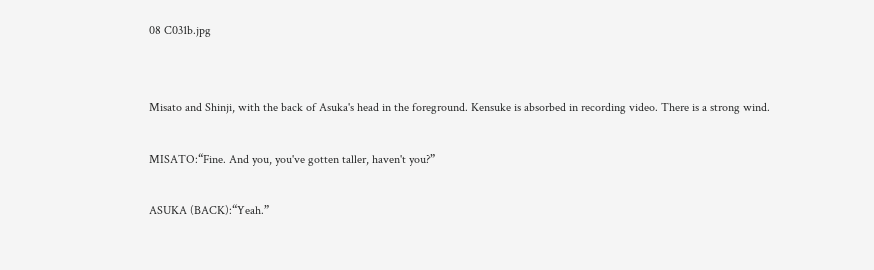08 C031b.jpg


Misato and Shinji, with the back of Asuka's head in the foreground. Kensuke is absorbed in recording video. There is a strong wind.

MISATO:“Fine. And you, you've gotten taller, haven't you?”

ASUKA (BACK):“Yeah.”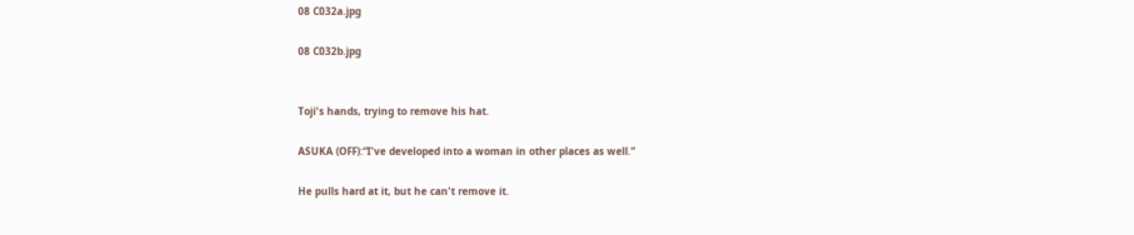08 C032a.jpg

08 C032b.jpg


Toji's hands, trying to remove his hat.

ASUKA (OFF):“I've developed into a woman in other places as well.”

He pulls hard at it, but he can't remove it.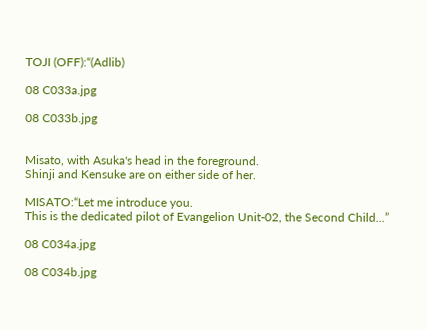TOJI (OFF):“(Adlib)

08 C033a.jpg

08 C033b.jpg


Misato, with Asuka's head in the foreground.
Shinji and Kensuke are on either side of her.

MISATO:“Let me introduce you.
This is the dedicated pilot of Evangelion Unit-02, the Second Child...”

08 C034a.jpg

08 C034b.jpg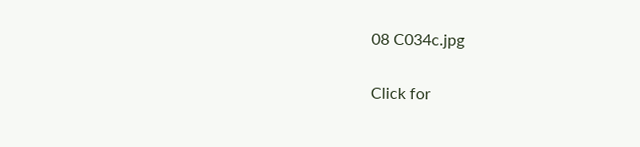08 C034c.jpg

Click for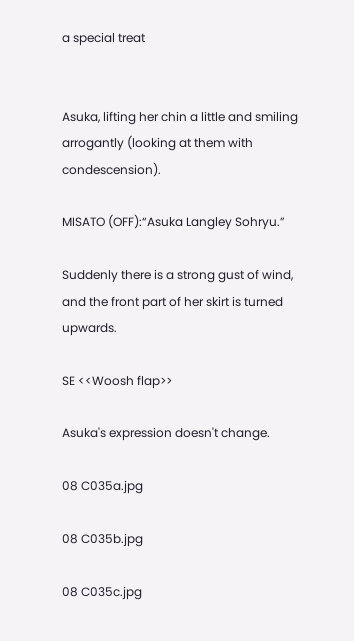a special treat


Asuka, lifting her chin a little and smiling arrogantly (looking at them with condescension).

MISATO (OFF):“Asuka Langley Sohryu.”

Suddenly there is a strong gust of wind, and the front part of her skirt is turned upwards.

SE <<Woosh flap>>

Asuka's expression doesn't change.

08 C035a.jpg

08 C035b.jpg

08 C035c.jpg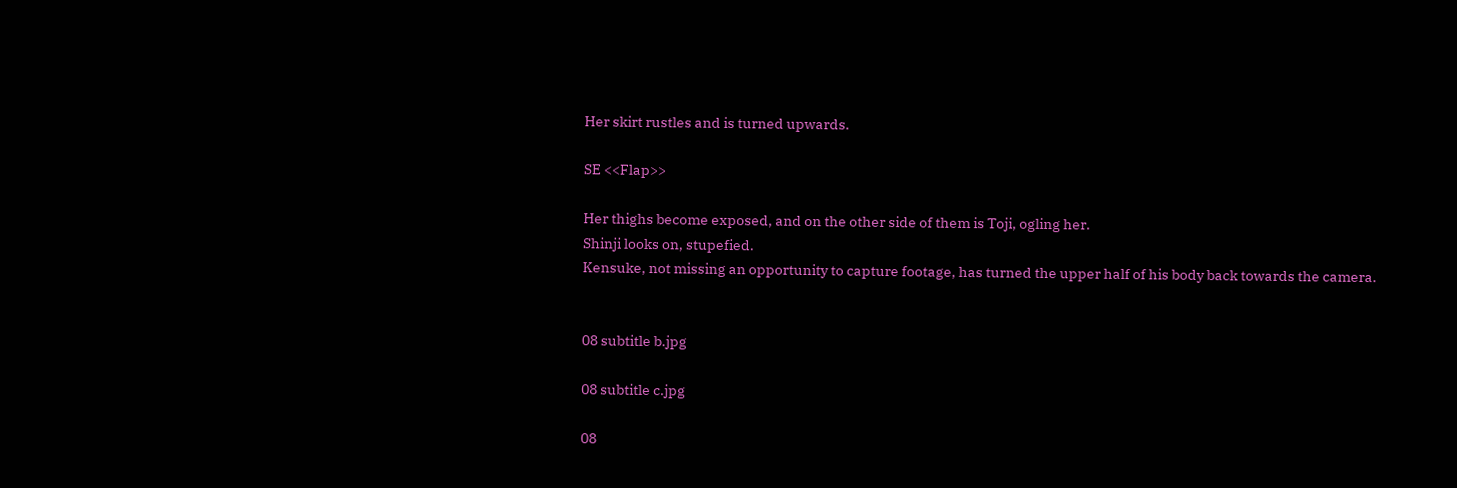Her skirt rustles and is turned upwards.

SE <<Flap>>

Her thighs become exposed, and on the other side of them is Toji, ogling her.
Shinji looks on, stupefied.
Kensuke, not missing an opportunity to capture footage, has turned the upper half of his body back towards the camera.


08 subtitle b.jpg

08 subtitle c.jpg

08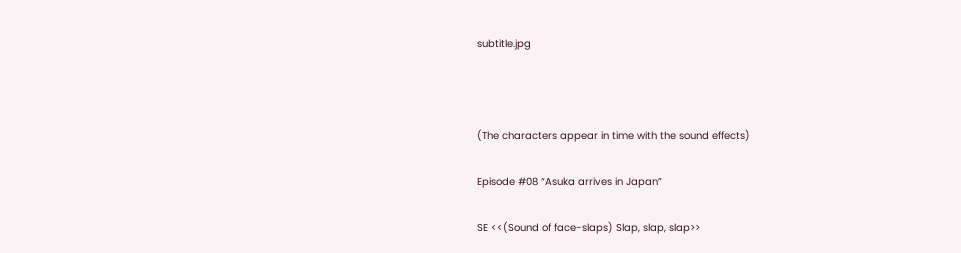subtitle.jpg



(The characters appear in time with the sound effects)

Episode #08 “Asuka arrives in Japan”

SE <<(Sound of face-slaps) Slap, slap, slap>>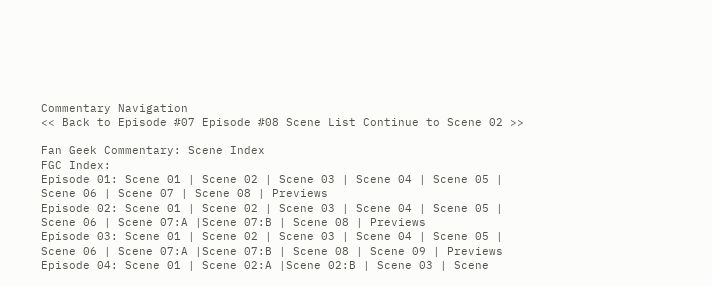Commentary Navigation
<< Back to Episode #07 Episode #08 Scene List Continue to Scene 02 >>

Fan Geek Commentary: Scene Index
FGC Index:
Episode 01: Scene 01 | Scene 02 | Scene 03 | Scene 04 | Scene 05 | Scene 06 | Scene 07 | Scene 08 | Previews
Episode 02: Scene 01 | Scene 02 | Scene 03 | Scene 04 | Scene 05 | Scene 06 | Scene 07:A |Scene 07:B | Scene 08 | Previews
Episode 03: Scene 01 | Scene 02 | Scene 03 | Scene 04 | Scene 05 | Scene 06 | Scene 07:A |Scene 07:B | Scene 08 | Scene 09 | Previews
Episode 04: Scene 01 | Scene 02:A |Scene 02:B | Scene 03 | Scene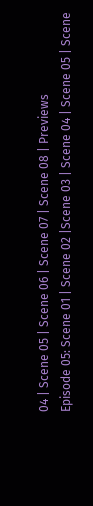04 | Scene 05 | Scene 06 | Scene 07 | Scene 08 | Previews
Episode 05: Scene 01 | Scene 02 |Scene 03 | Scene 04 | Scene 05 | Scene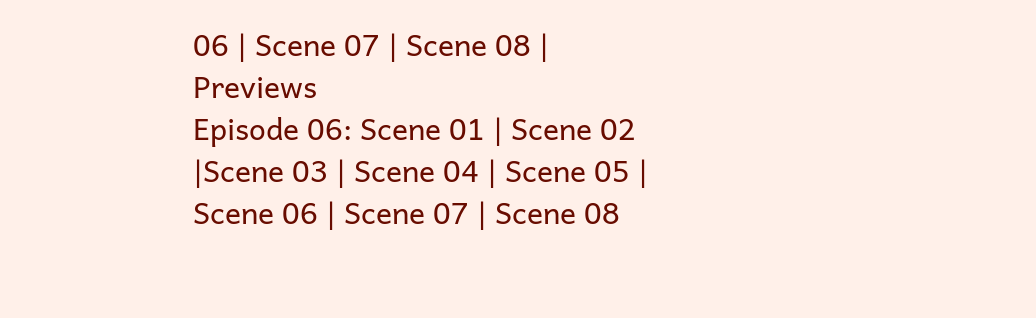06 | Scene 07 | Scene 08 | Previews
Episode 06: Scene 01 | Scene 02 |Scene 03 | Scene 04 | Scene 05 | Scene 06 | Scene 07 | Scene 08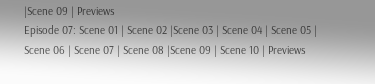|Scene 09 | Previews
Episode 07: Scene 01 | Scene 02 |Scene 03 | Scene 04 | Scene 05 | Scene 06 | Scene 07 | Scene 08 |Scene 09 | Scene 10 | Previews